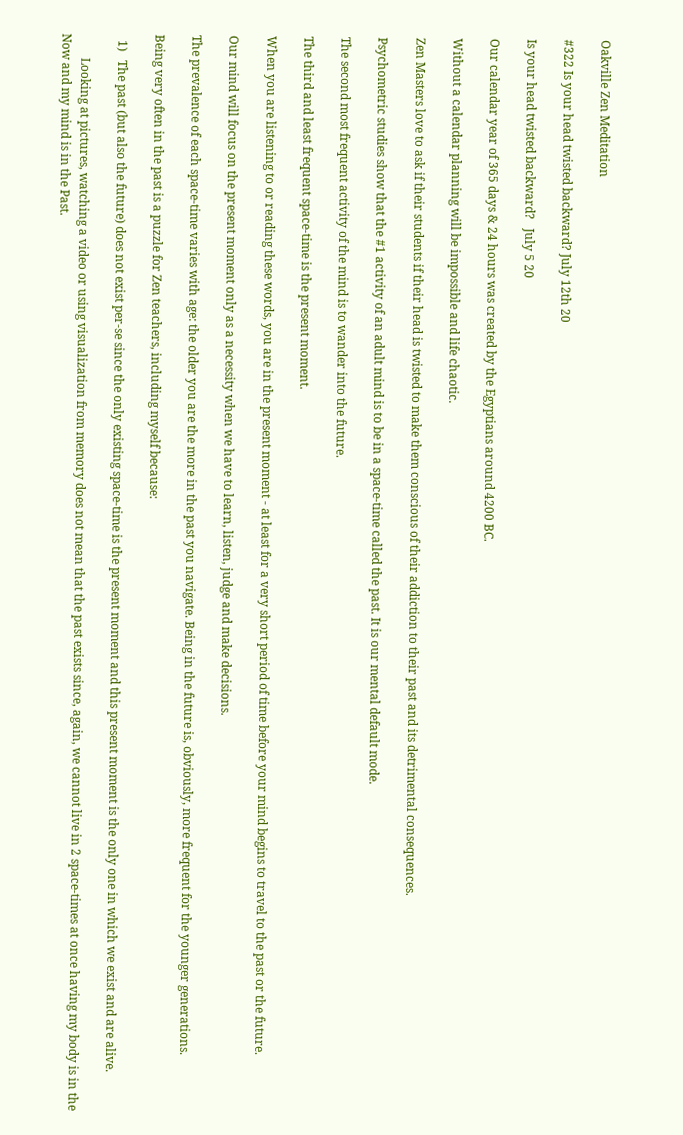Oakville Zen Meditation

#322 Is your head twisted backward? July 12th 20

Is your head twisted backward?   July 5 20

Our calendar year of 365 days & 24 hours was created by the Egyptians around 4200 BC.

Without a calendar planning will be impossible and life chaotic.

Zen Masters love to ask if their students if their head is twisted to make them conscious of their addiction to their past and its detrimental consequences.

Psychometric studies show that the #1 activity of an adult mind is to be in a space-time called the past. It is our mental default mode.

The second most frequent activity of the mind is to wander into the future.

The third and least frequent space-time is the present moment.

When you are listening to or reading these words, you are in the present moment - at least for a very short period of time before your mind begins to travel to the past or the future.

Our mind will focus on the present moment only as a necessity when we have to learn, listen, judge and make decisions.

The prevalence of each space-time varies with age: the older you are the more in the past you navigate. Being in the future is, obviously, more frequent for the younger generations.

Being very often in the past is a puzzle for Zen teachers, including myself because:

  1)   The past (but also the future) does not exist per-se since the only existing space-time is the present moment and this present moment is the only one in which we exist and are alive.

        Looking at pictures, watching a video or using visualization from memory does not mean that the past exists since, again, we cannot live in 2 space-times at once having my body is in the Now and my mind is in the Past.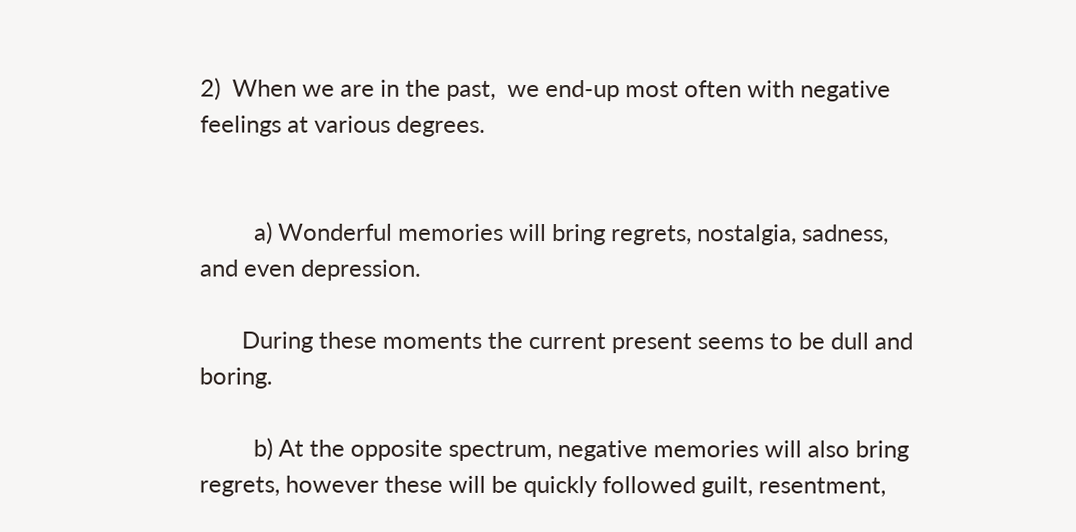2)  When we are in the past,  we end-up most often with negative feelings at various degrees.


         a) Wonderful memories will bring regrets, nostalgia, sadness, and even depression.

       During these moments the current present seems to be dull and boring.

         b) At the opposite spectrum, negative memories will also bring regrets, however these will be quickly followed guilt, resentment,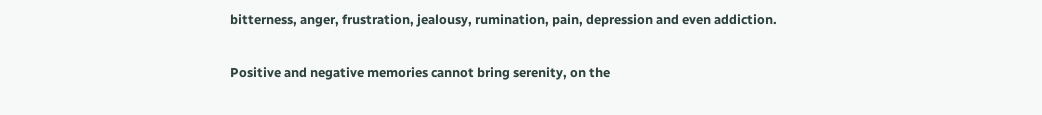bitterness, anger, frustration, jealousy, rumination, pain, depression and even addiction.

Positive and negative memories cannot bring serenity, on the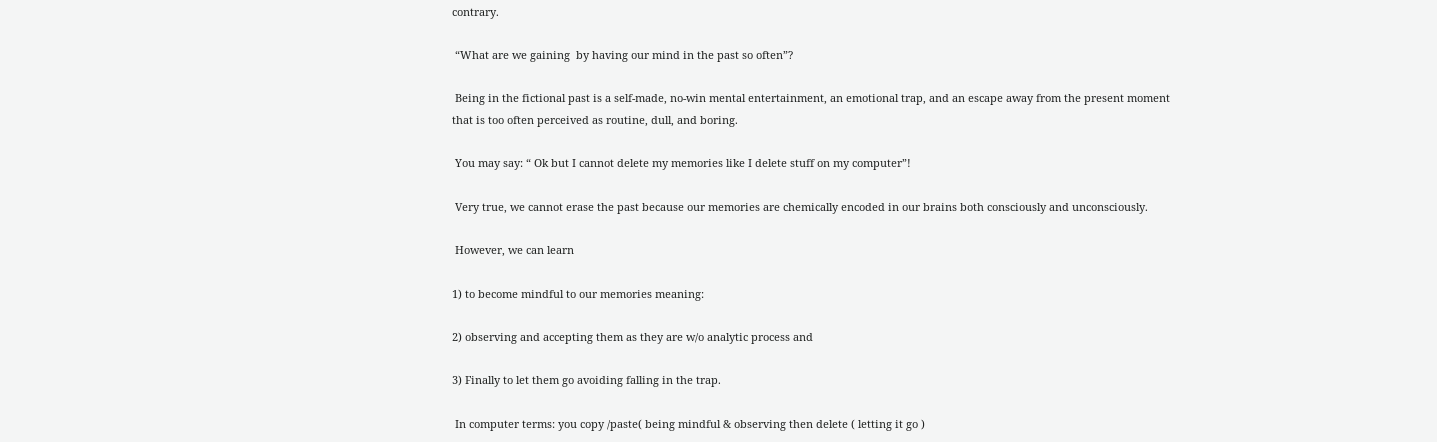contrary.

 “What are we gaining  by having our mind in the past so often”?

 Being in the fictional past is a self-made, no-win mental entertainment, an emotional trap, and an escape away from the present moment that is too often perceived as routine, dull, and boring.

 You may say: “ Ok but I cannot delete my memories like I delete stuff on my computer”!

 Very true, we cannot erase the past because our memories are chemically encoded in our brains both consciously and unconsciously.

 However, we can learn

1) to become mindful to our memories meaning:

2) observing and accepting them as they are w/o analytic process and

3) Finally to let them go avoiding falling in the trap.

 In computer terms: you copy /paste( being mindful & observing then delete ( letting it go )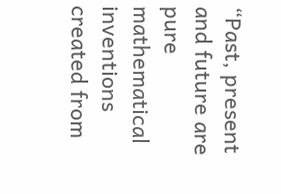“Past, present and future are pure mathematical inventions created from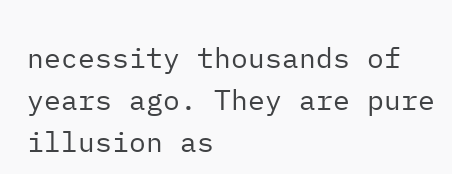necessity thousands of years ago. They are pure illusion as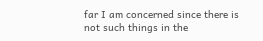far I am concerned since there is not such things in the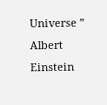Universe ” Albert Einstein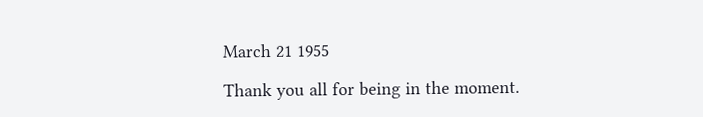March 21 1955

Thank you all for being in the moment.